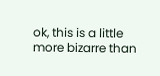ok, this is a little more bizarre than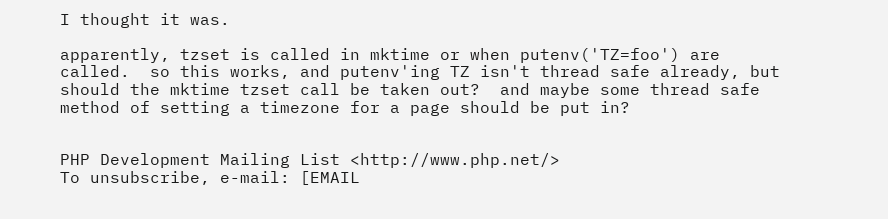I thought it was.

apparently, tzset is called in mktime or when putenv('TZ=foo') are
called.  so this works, and putenv'ing TZ isn't thread safe already, but
should the mktime tzset call be taken out?  and maybe some thread safe
method of setting a timezone for a page should be put in?


PHP Development Mailing List <http://www.php.net/>
To unsubscribe, e-mail: [EMAIL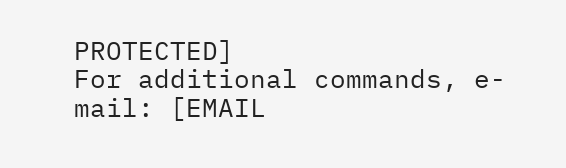PROTECTED]
For additional commands, e-mail: [EMAIL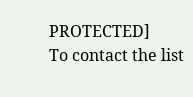PROTECTED]
To contact the list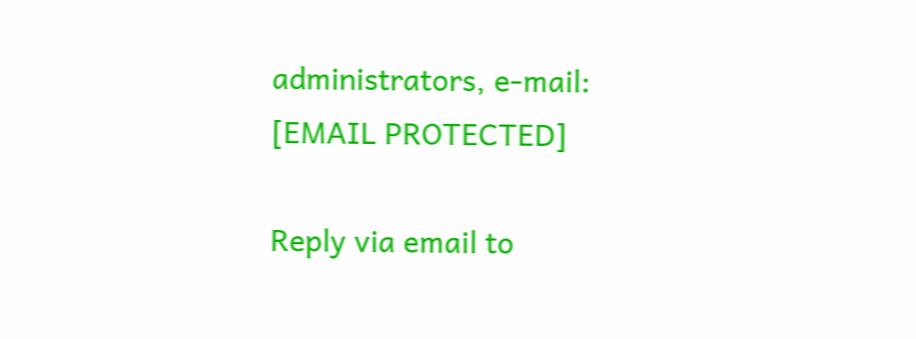administrators, e-mail: [EMAIL PROTECTED]

Reply via email to